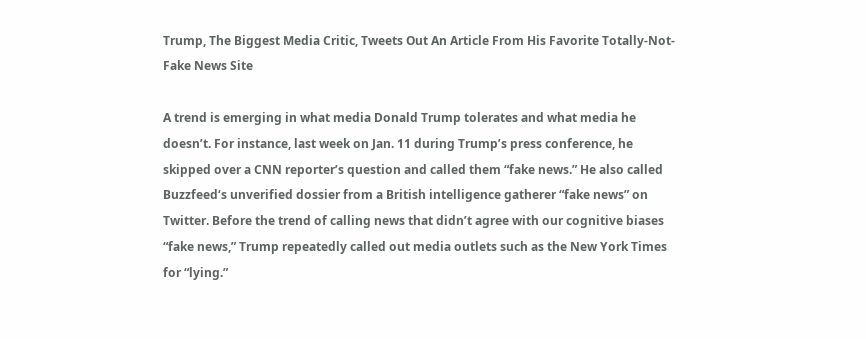Trump, The Biggest Media Critic, Tweets Out An Article From His Favorite Totally-Not-Fake News Site

A trend is emerging in what media Donald Trump tolerates and what media he doesn’t. For instance, last week on Jan. 11 during Trump’s press conference, he skipped over a CNN reporter’s question and called them “fake news.” He also called Buzzfeed‘s unverified dossier from a British intelligence gatherer “fake news” on Twitter. Before the trend of calling news that didn’t agree with our cognitive biases “fake news,” Trump repeatedly called out media outlets such as the New York Times for “lying.”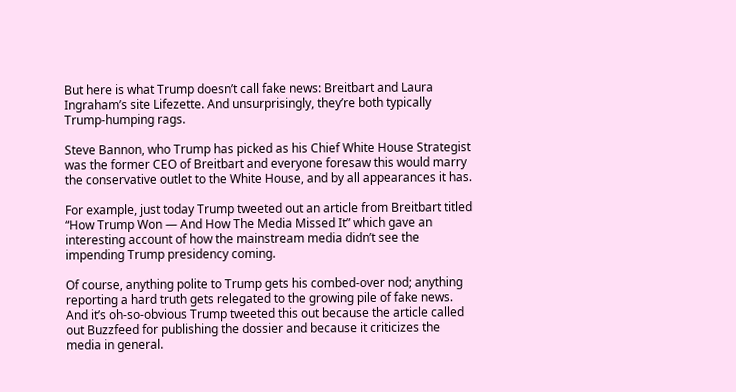But here is what Trump doesn’t call fake news: Breitbart and Laura Ingraham’s site Lifezette. And unsurprisingly, they’re both typically Trump-humping rags.

Steve Bannon, who Trump has picked as his Chief White House Strategist was the former CEO of Breitbart and everyone foresaw this would marry the conservative outlet to the White House, and by all appearances it has.

For example, just today Trump tweeted out an article from Breitbart titled “How Trump Won — And How The Media Missed It” which gave an interesting account of how the mainstream media didn’t see the impending Trump presidency coming.

Of course, anything polite to Trump gets his combed-over nod; anything reporting a hard truth gets relegated to the growing pile of fake news. And it’s oh-so-obvious Trump tweeted this out because the article called out Buzzfeed for publishing the dossier and because it criticizes the media in general.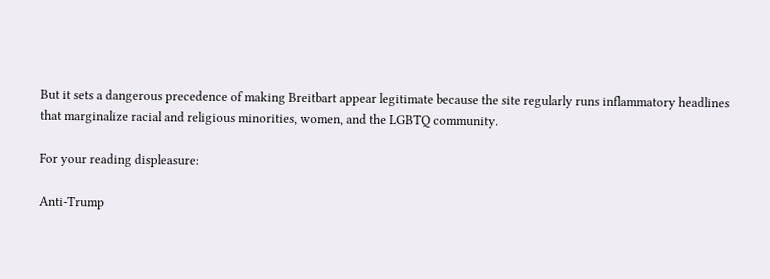But it sets a dangerous precedence of making Breitbart appear legitimate because the site regularly runs inflammatory headlines that marginalize racial and religious minorities, women, and the LGBTQ community.

For your reading displeasure:

Anti-Trump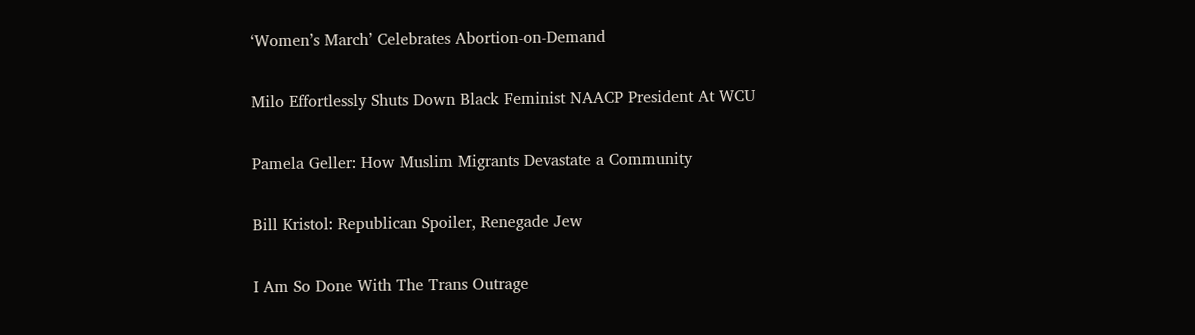‘Women’s March’ Celebrates Abortion-on-Demand

Milo Effortlessly Shuts Down Black Feminist NAACP President At WCU

Pamela Geller: How Muslim Migrants Devastate a Community

Bill Kristol: Republican Spoiler, Renegade Jew

I Am So Done With The Trans Outrage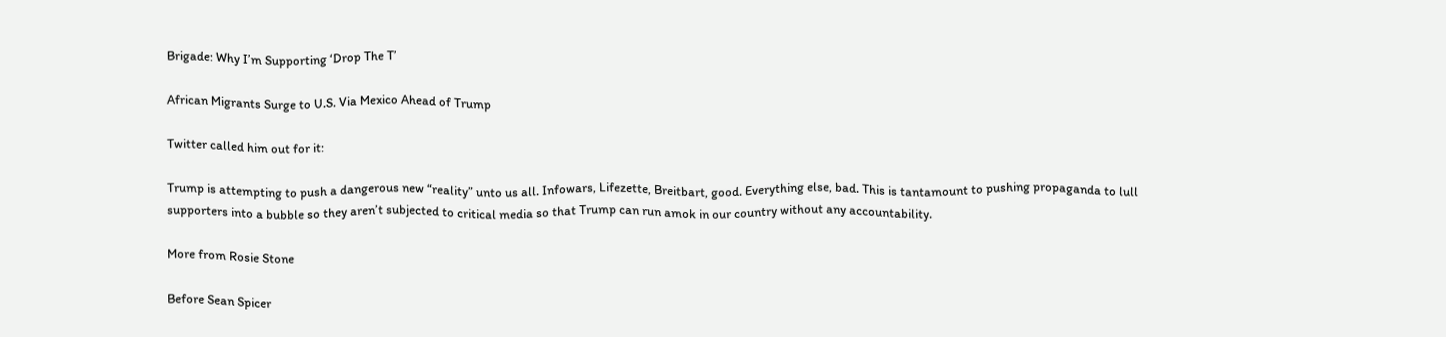Brigade: Why I’m Supporting ‘Drop The T’

African Migrants Surge to U.S. Via Mexico Ahead of Trump

Twitter called him out for it:

Trump is attempting to push a dangerous new “reality” unto us all. Infowars, Lifezette, Breitbart, good. Everything else, bad. This is tantamount to pushing propaganda to lull supporters into a bubble so they aren’t subjected to critical media so that Trump can run amok in our country without any accountability.

More from Rosie Stone

Before Sean Spicer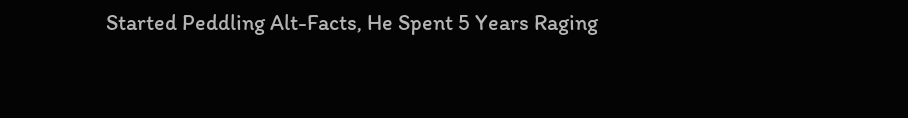Started Peddling Alt-Facts, He Spent 5 Years Raging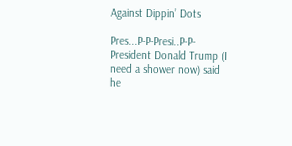Against Dippin’ Dots

Pres...P-P-Presi..P-P-President Donald Trump (I need a shower now) said he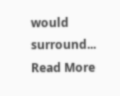would surround...
Read More